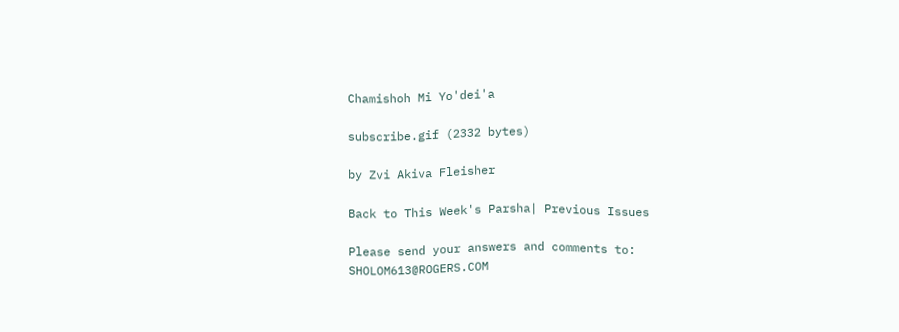Chamishoh Mi Yo'dei'a

subscribe.gif (2332 bytes)

by Zvi Akiva Fleisher

Back to This Week's Parsha| Previous Issues

Please send your answers and comments to: SHOLOM613@ROGERS.COM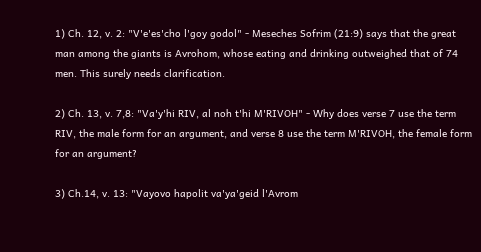1) Ch. 12, v. 2: "V'e'es'cho l'goy godol" - Meseches Sofrim (21:9) says that the great man among the giants is Avrohom, whose eating and drinking outweighed that of 74 men. This surely needs clarification.

2) Ch. 13, v. 7,8: "Va'y'hi RIV, al noh t'hi M'RIVOH" - Why does verse 7 use the term RIV, the male form for an argument, and verse 8 use the term M'RIVOH, the female form for an argument?

3) Ch.14, v. 13: "Vayovo hapolit va'ya'geid l'Avrom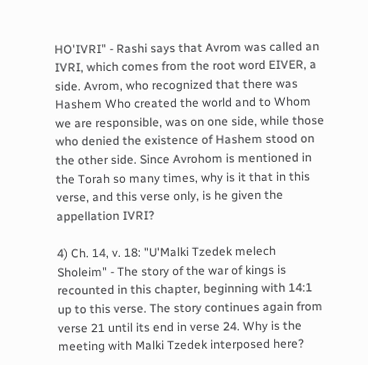HO'IVRI" - Rashi says that Avrom was called an IVRI, which comes from the root word EIVER, a side. Avrom, who recognized that there was Hashem Who created the world and to Whom we are responsible, was on one side, while those who denied the existence of Hashem stood on the other side. Since Avrohom is mentioned in the Torah so many times, why is it that in this verse, and this verse only, is he given the appellation IVRI?

4) Ch. 14, v. 18: "U'Malki Tzedek melech Sholeim" - The story of the war of kings is recounted in this chapter, beginning with 14:1 up to this verse. The story continues again from verse 21 until its end in verse 24. Why is the meeting with Malki Tzedek interposed here?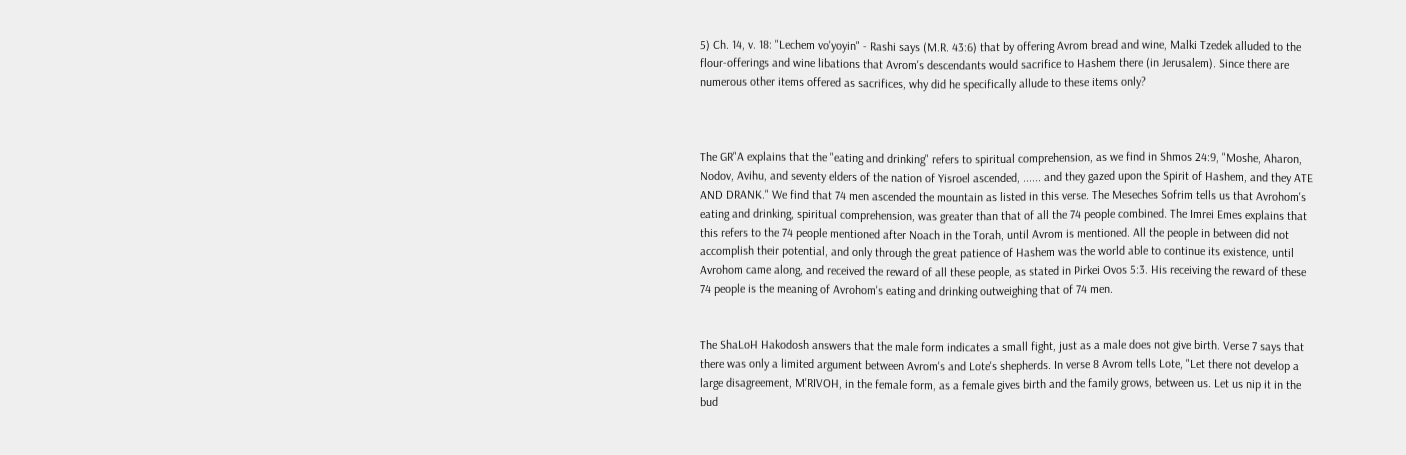5) Ch. 14, v. 18: "Lechem vo'yoyin" - Rashi says (M.R. 43:6) that by offering Avrom bread and wine, Malki Tzedek alluded to the flour-offerings and wine libations that Avrom's descendants would sacrifice to Hashem there (in Jerusalem). Since there are numerous other items offered as sacrifices, why did he specifically allude to these items only?



The GR"A explains that the "eating and drinking" refers to spiritual comprehension, as we find in Shmos 24:9, "Moshe, Aharon, Nodov, Avihu, and seventy elders of the nation of Yisroel ascended, ...... and they gazed upon the Spirit of Hashem, and they ATE AND DRANK." We find that 74 men ascended the mountain as listed in this verse. The Meseches Sofrim tells us that Avrohom's eating and drinking, spiritual comprehension, was greater than that of all the 74 people combined. The Imrei Emes explains that this refers to the 74 people mentioned after Noach in the Torah, until Avrom is mentioned. All the people in between did not accomplish their potential, and only through the great patience of Hashem was the world able to continue its existence, until Avrohom came along, and received the reward of all these people, as stated in Pirkei Ovos 5:3. His receiving the reward of these 74 people is the meaning of Avrohom's eating and drinking outweighing that of 74 men.


The ShaLoH Hakodosh answers that the male form indicates a small fight, just as a male does not give birth. Verse 7 says that there was only a limited argument between Avrom's and Lote's shepherds. In verse 8 Avrom tells Lote, "Let there not develop a large disagreement, M'RIVOH, in the female form, as a female gives birth and the family grows, between us. Let us nip it in the bud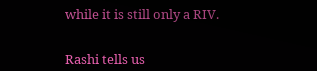while it is still only a RIV.


Rashi tells us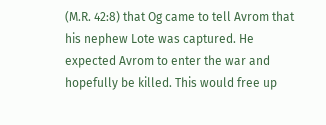(M.R. 42:8) that Og came to tell Avrom that his nephew Lote was captured. He expected Avrom to enter the war and hopefully be killed. This would free up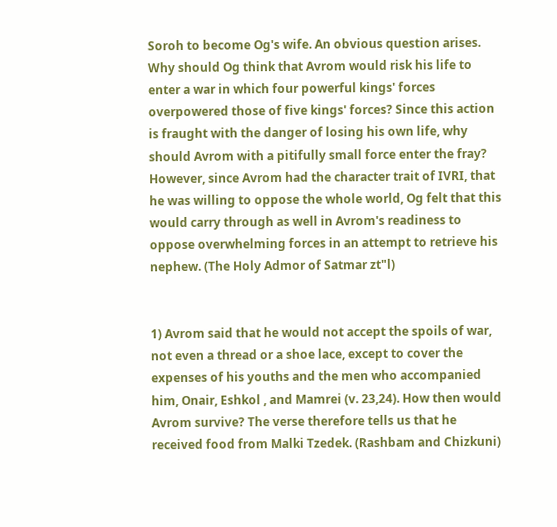Soroh to become Og's wife. An obvious question arises. Why should Og think that Avrom would risk his life to enter a war in which four powerful kings' forces overpowered those of five kings' forces? Since this action is fraught with the danger of losing his own life, why should Avrom with a pitifully small force enter the fray? However, since Avrom had the character trait of IVRI, that he was willing to oppose the whole world, Og felt that this would carry through as well in Avrom's readiness to oppose overwhelming forces in an attempt to retrieve his nephew. (The Holy Admor of Satmar zt"l)


1) Avrom said that he would not accept the spoils of war, not even a thread or a shoe lace, except to cover the expenses of his youths and the men who accompanied him, Onair, Eshkol , and Mamrei (v. 23,24). How then would Avrom survive? The verse therefore tells us that he received food from Malki Tzedek. (Rashbam and Chizkuni)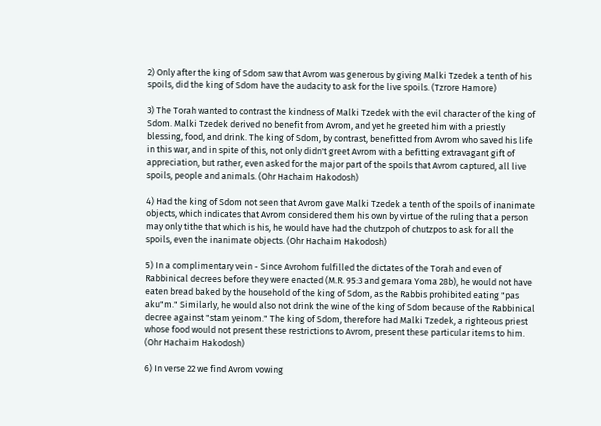2) Only after the king of Sdom saw that Avrom was generous by giving Malki Tzedek a tenth of his spoils, did the king of Sdom have the audacity to ask for the live spoils. (Tzrore Hamore)

3) The Torah wanted to contrast the kindness of Malki Tzedek with the evil character of the king of Sdom. Malki Tzedek derived no benefit from Avrom, and yet he greeted him with a priestly blessing, food, and drink. The king of Sdom, by contrast, benefitted from Avrom who saved his life in this war, and in spite of this, not only didn't greet Avrom with a befitting extravagant gift of appreciation, but rather, even asked for the major part of the spoils that Avrom captured, all live spoils, people and animals. (Ohr Hachaim Hakodosh)

4) Had the king of Sdom not seen that Avrom gave Malki Tzedek a tenth of the spoils of inanimate objects, which indicates that Avrom considered them his own by virtue of the ruling that a person may only tithe that which is his, he would have had the chutzpoh of chutzpos to ask for all the spoils, even the inanimate objects. (Ohr Hachaim Hakodosh)

5) In a complimentary vein - Since Avrohom fulfilled the dictates of the Torah and even of Rabbinical decrees before they were enacted (M.R. 95:3 and gemara Yoma 28b), he would not have eaten bread baked by the household of the king of Sdom, as the Rabbis prohibited eating "pas aku"m." Similarly, he would also not drink the wine of the king of Sdom because of the Rabbinical decree against "stam yeinom." The king of Sdom, therefore had Malki Tzedek, a righteous priest whose food would not present these restrictions to Avrom, present these particular items to him. (Ohr Hachaim Hakodosh)

6) In verse 22 we find Avrom vowing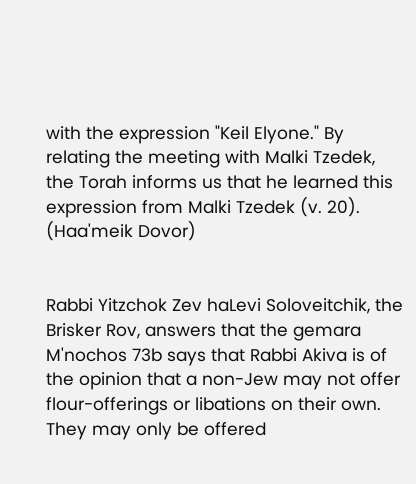with the expression "Keil Elyone." By relating the meeting with Malki Tzedek, the Torah informs us that he learned this expression from Malki Tzedek (v. 20). (Haa'meik Dovor)


Rabbi Yitzchok Zev haLevi Soloveitchik, the Brisker Rov, answers that the gemara M'nochos 73b says that Rabbi Akiva is of the opinion that a non-Jew may not offer flour-offerings or libations on their own. They may only be offered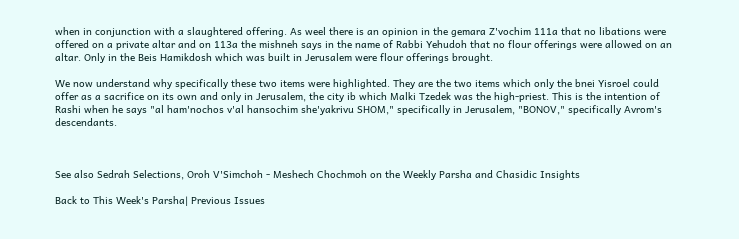when in conjunction with a slaughtered offering. As weel there is an opinion in the gemara Z'vochim 111a that no libations were offered on a private altar and on 113a the mishneh says in the name of Rabbi Yehudoh that no flour offerings were allowed on an altar. Only in the Beis Hamikdosh which was built in Jerusalem were flour offerings brought.

We now understand why specifically these two items were highlighted. They are the two items which only the bnei Yisroel could offer as a sacrifice on its own and only in Jerusalem, the city ib which Malki Tzedek was the high-priest. This is the intention of Rashi when he says "al ham'nochos v'al hansochim she'yakrivu SHOM," specifically in Jerusalem, "BONOV," specifically Avrom's descendants.



See also Sedrah Selections, Oroh V'Simchoh - Meshech Chochmoh on the Weekly Parsha and Chasidic Insights

Back to This Week's Parsha| Previous Issues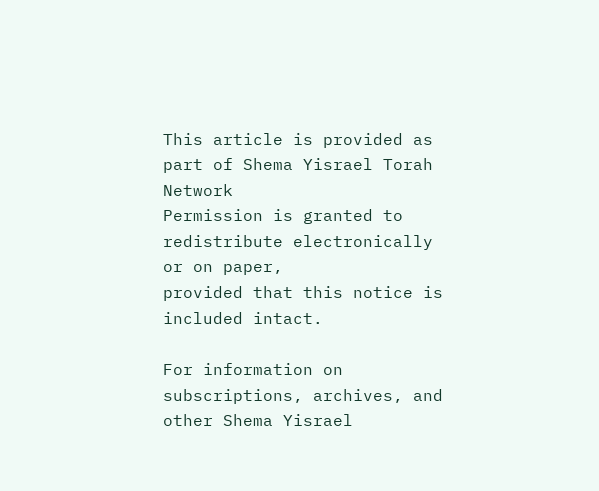This article is provided as part of Shema Yisrael Torah Network
Permission is granted to redistribute electronically or on paper,
provided that this notice is included intact.

For information on subscriptions, archives, and
other Shema Yisrael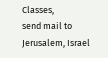Classes,
send mail to
Jerusalem, Israel